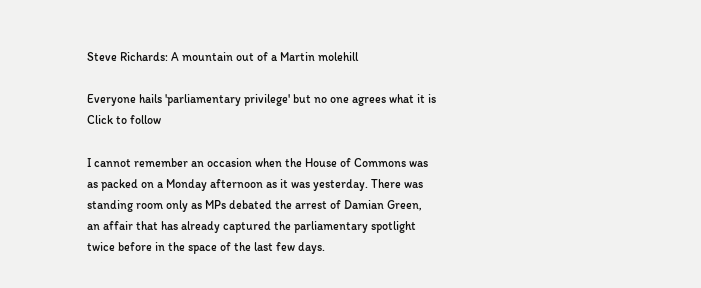Steve Richards: A mountain out of a Martin molehill

Everyone hails 'parliamentary privilege' but no one agrees what it is
Click to follow

I cannot remember an occasion when the House of Commons was as packed on a Monday afternoon as it was yesterday. There was standing room only as MPs debated the arrest of Damian Green, an affair that has already captured the parliamentary spotlight twice before in the space of the last few days.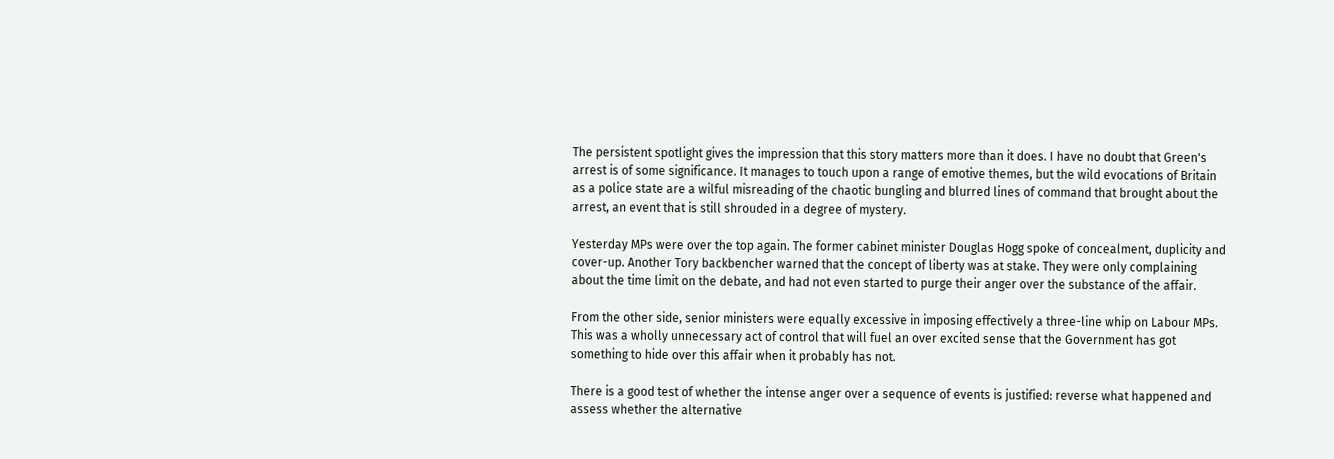The persistent spotlight gives the impression that this story matters more than it does. I have no doubt that Green's arrest is of some significance. It manages to touch upon a range of emotive themes, but the wild evocations of Britain as a police state are a wilful misreading of the chaotic bungling and blurred lines of command that brought about the arrest, an event that is still shrouded in a degree of mystery.

Yesterday MPs were over the top again. The former cabinet minister Douglas Hogg spoke of concealment, duplicity and cover-up. Another Tory backbencher warned that the concept of liberty was at stake. They were only complaining about the time limit on the debate, and had not even started to purge their anger over the substance of the affair.

From the other side, senior ministers were equally excessive in imposing effectively a three-line whip on Labour MPs. This was a wholly unnecessary act of control that will fuel an over excited sense that the Government has got something to hide over this affair when it probably has not.

There is a good test of whether the intense anger over a sequence of events is justified: reverse what happened and assess whether the alternative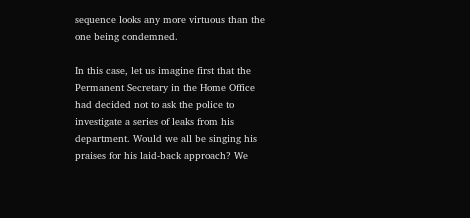sequence looks any more virtuous than the one being condemned.

In this case, let us imagine first that the Permanent Secretary in the Home Office had decided not to ask the police to investigate a series of leaks from his department. Would we all be singing his praises for his laid-back approach? We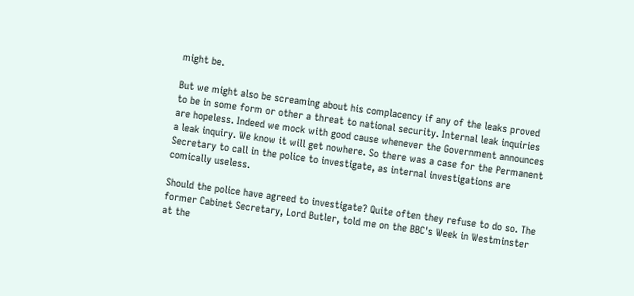might be.

But we might also be screaming about his complacency if any of the leaks proved to be in some form or other a threat to national security. Internal leak inquiries are hopeless. Indeed we mock with good cause whenever the Government announces a leak inquiry. We know it will get nowhere. So there was a case for the Permanent Secretary to call in the police to investigate, as internal investigations are comically useless.

Should the police have agreed to investigate? Quite often they refuse to do so. The former Cabinet Secretary, Lord Butler, told me on the BBC's Week in Westminster at the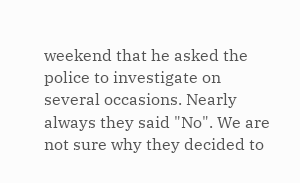weekend that he asked the police to investigate on several occasions. Nearly always they said "No". We are not sure why they decided to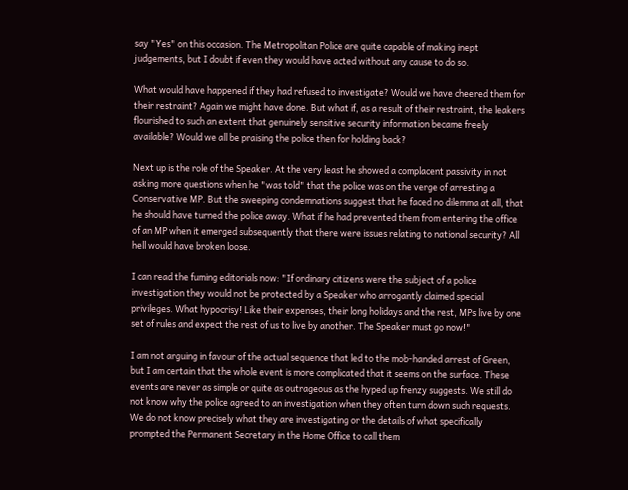say "Yes" on this occasion. The Metropolitan Police are quite capable of making inept judgements, but I doubt if even they would have acted without any cause to do so.

What would have happened if they had refused to investigate? Would we have cheered them for their restraint? Again we might have done. But what if, as a result of their restraint, the leakers flourished to such an extent that genuinely sensitive security information became freely available? Would we all be praising the police then for holding back?

Next up is the role of the Speaker. At the very least he showed a complacent passivity in not asking more questions when he "was told" that the police was on the verge of arresting a Conservative MP. But the sweeping condemnations suggest that he faced no dilemma at all, that he should have turned the police away. What if he had prevented them from entering the office of an MP when it emerged subsequently that there were issues relating to national security? All hell would have broken loose.

I can read the fuming editorials now: "If ordinary citizens were the subject of a police investigation they would not be protected by a Speaker who arrogantly claimed special privileges. What hypocrisy! Like their expenses, their long holidays and the rest, MPs live by one set of rules and expect the rest of us to live by another. The Speaker must go now!"

I am not arguing in favour of the actual sequence that led to the mob-handed arrest of Green, but I am certain that the whole event is more complicated that it seems on the surface. These events are never as simple or quite as outrageous as the hyped up frenzy suggests. We still do not know why the police agreed to an investigation when they often turn down such requests. We do not know precisely what they are investigating or the details of what specifically prompted the Permanent Secretary in the Home Office to call them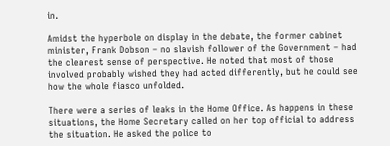in.

Amidst the hyperbole on display in the debate, the former cabinet minister, Frank Dobson – no slavish follower of the Government – had the clearest sense of perspective. He noted that most of those involved probably wished they had acted differently, but he could see how the whole fiasco unfolded.

There were a series of leaks in the Home Office. As happens in these situations, the Home Secretary called on her top official to address the situation. He asked the police to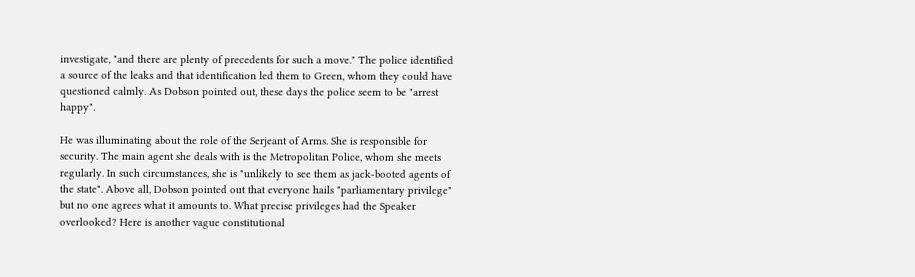investigate, "and there are plenty of precedents for such a move." The police identified a source of the leaks and that identification led them to Green, whom they could have questioned calmly. As Dobson pointed out, these days the police seem to be "arrest happy".

He was illuminating about the role of the Serjeant of Arms. She is responsible for security. The main agent she deals with is the Metropolitan Police, whom she meets regularly. In such circumstances, she is "unlikely to see them as jack-booted agents of the state". Above all, Dobson pointed out that everyone hails "parliamentary privilege" but no one agrees what it amounts to. What precise privileges had the Speaker overlooked? Here is another vague constitutional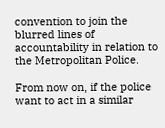convention to join the blurred lines of accountability in relation to the Metropolitan Police.

From now on, if the police want to act in a similar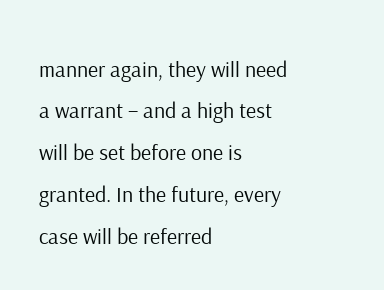manner again, they will need a warrant – and a high test will be set before one is granted. In the future, every case will be referred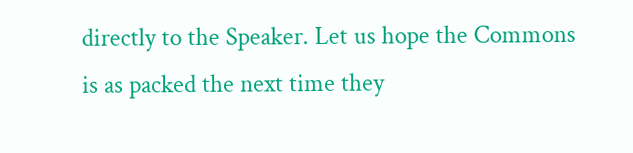directly to the Speaker. Let us hope the Commons is as packed the next time they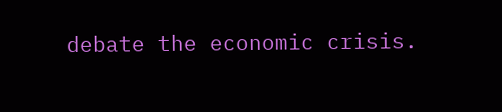debate the economic crisis.